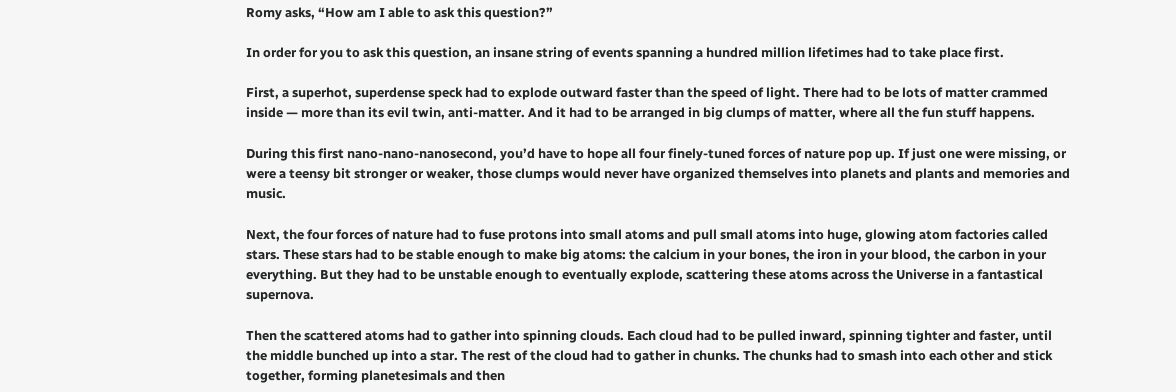Romy asks, “How am I able to ask this question?”

In order for you to ask this question, an insane string of events spanning a hundred million lifetimes had to take place first.

First, a superhot, superdense speck had to explode outward faster than the speed of light. There had to be lots of matter crammed inside — more than its evil twin, anti-matter. And it had to be arranged in big clumps of matter, where all the fun stuff happens.

During this first nano-nano-nanosecond, you’d have to hope all four finely-tuned forces of nature pop up. If just one were missing, or were a teensy bit stronger or weaker, those clumps would never have organized themselves into planets and plants and memories and music.

Next, the four forces of nature had to fuse protons into small atoms and pull small atoms into huge, glowing atom factories called stars. These stars had to be stable enough to make big atoms: the calcium in your bones, the iron in your blood, the carbon in your everything. But they had to be unstable enough to eventually explode, scattering these atoms across the Universe in a fantastical supernova.

Then the scattered atoms had to gather into spinning clouds. Each cloud had to be pulled inward, spinning tighter and faster, until the middle bunched up into a star. The rest of the cloud had to gather in chunks. The chunks had to smash into each other and stick together, forming planetesimals and then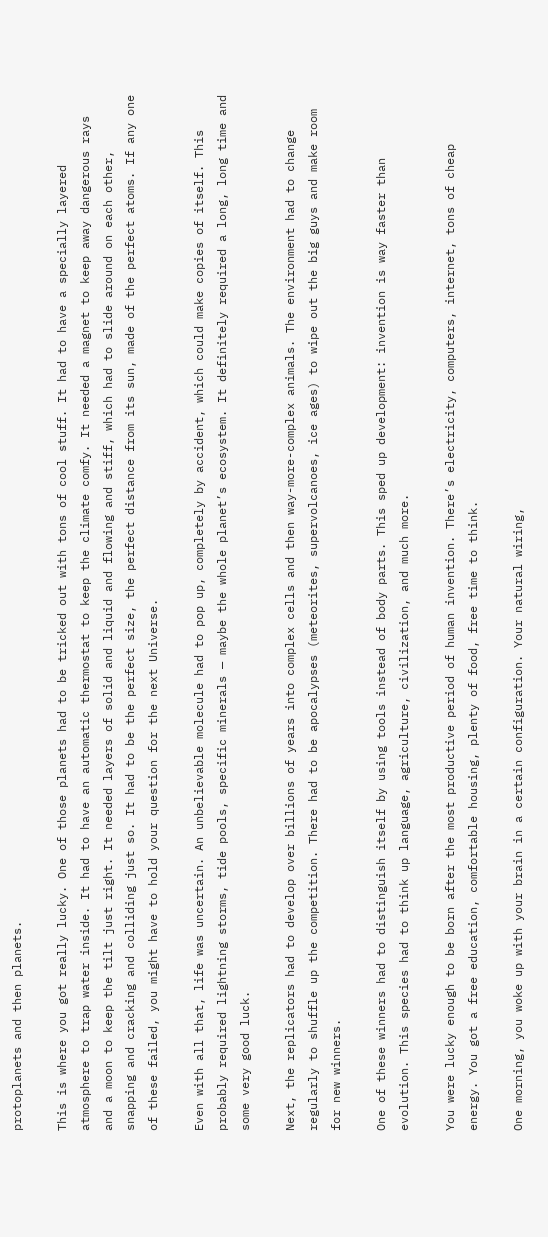protoplanets and then planets.

This is where you got really lucky. One of those planets had to be tricked out with tons of cool stuff. It had to have a specially layered atmosphere to trap water inside. It had to have an automatic thermostat to keep the climate comfy. It needed a magnet to keep away dangerous rays and a moon to keep the tilt just right. It needed layers of solid and liquid and flowing and stiff, which had to slide around on each other, snapping and cracking and colliding just so. It had to be the perfect size, the perfect distance from its sun, made of the perfect atoms. If any one of these failed, you might have to hold your question for the next Universe.

Even with all that, life was uncertain. An unbelievable molecule had to pop up, completely by accident, which could make copies of itself. This probably required lightning storms, tide pools, specific minerals — maybe the whole planet’s ecosystem. It definitely required a long, long time and some very good luck.

Next, the replicators had to develop over billions of years into complex cells and then way-more-complex animals. The environment had to change regularly to shuffle up the competition. There had to be apocalypses (meteorites, supervolcanoes, ice ages) to wipe out the big guys and make room for new winners.

One of these winners had to distinguish itself by using tools instead of body parts. This sped up development: invention is way faster than evolution. This species had to think up language, agriculture, civilization, and much more.

You were lucky enough to be born after the most productive period of human invention. There’s electricity, computers, internet, tons of cheap energy. You got a free education, comfortable housing, plenty of food, free time to think.

One morning, you woke up with your brain in a certain configuration. Your natural wiring,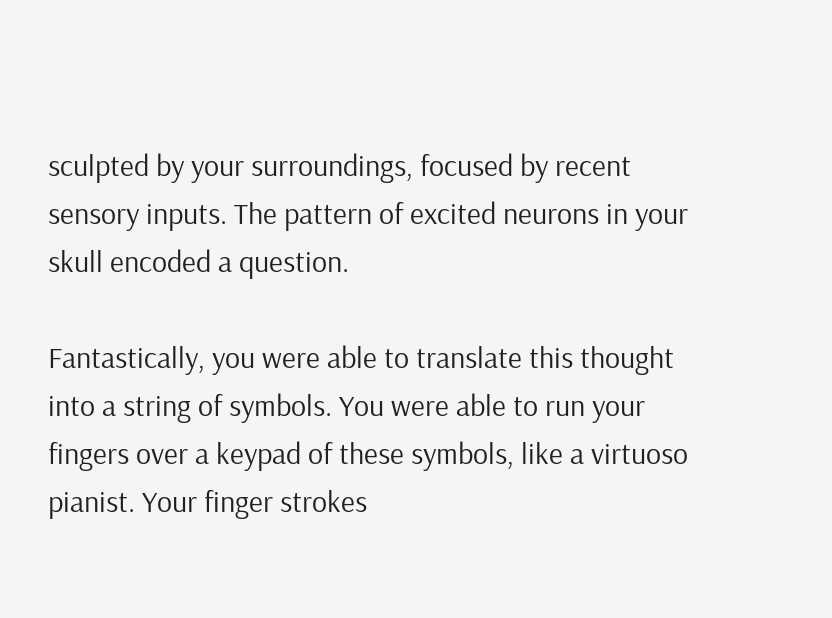sculpted by your surroundings, focused by recent sensory inputs. The pattern of excited neurons in your skull encoded a question.

Fantastically, you were able to translate this thought into a string of symbols. You were able to run your fingers over a keypad of these symbols, like a virtuoso pianist. Your finger strokes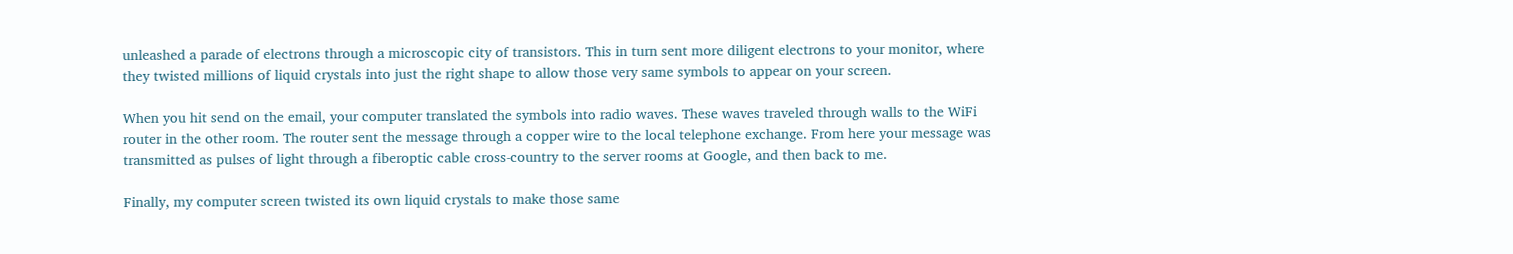unleashed a parade of electrons through a microscopic city of transistors. This in turn sent more diligent electrons to your monitor, where they twisted millions of liquid crystals into just the right shape to allow those very same symbols to appear on your screen.

When you hit send on the email, your computer translated the symbols into radio waves. These waves traveled through walls to the WiFi router in the other room. The router sent the message through a copper wire to the local telephone exchange. From here your message was transmitted as pulses of light through a fiberoptic cable cross-country to the server rooms at Google, and then back to me.

Finally, my computer screen twisted its own liquid crystals to make those same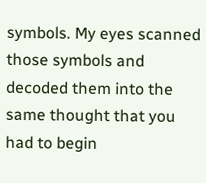symbols. My eyes scanned those symbols and decoded them into the same thought that you had to begin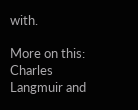with.

More on this: Charles Langmuir and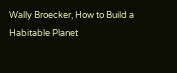Wally Broecker, How to Build a Habitable Planet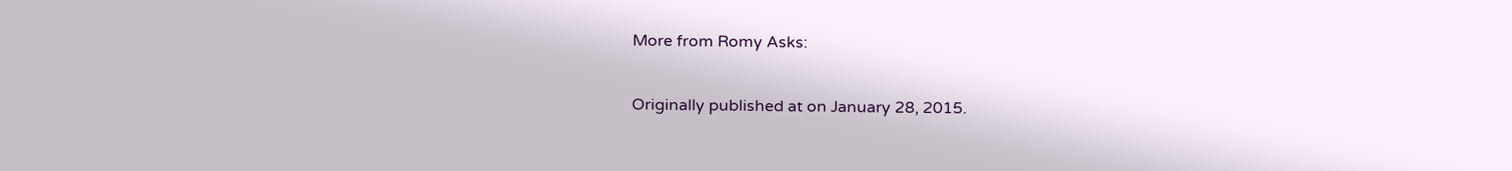More from Romy Asks:

Originally published at on January 28, 2015.